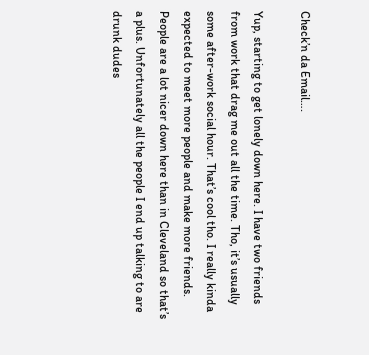Check’n da Email….

Yup, starting to get lonely down here. I have two friends from work that drag me out all the time. Tho, it’s usually some after-work social hour. That’s cool tho. I really kinda expected to meet more people and make more friends. People are a lot nicer down here than in Cleveland so that’s a plus. Unfortunately all the people I end up talking to are drunk dudes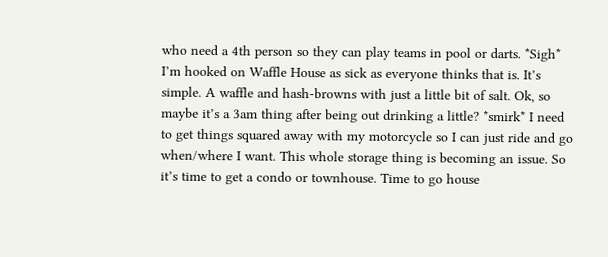who need a 4th person so they can play teams in pool or darts. *Sigh* I’m hooked on Waffle House as sick as everyone thinks that is. It’s simple. A waffle and hash-browns with just a little bit of salt. Ok, so maybe it’s a 3am thing after being out drinking a little? *smirk* I need to get things squared away with my motorcycle so I can just ride and go when/where I want. This whole storage thing is becoming an issue. So it’s time to get a condo or townhouse. Time to go house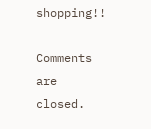shopping!!

Comments are closed.